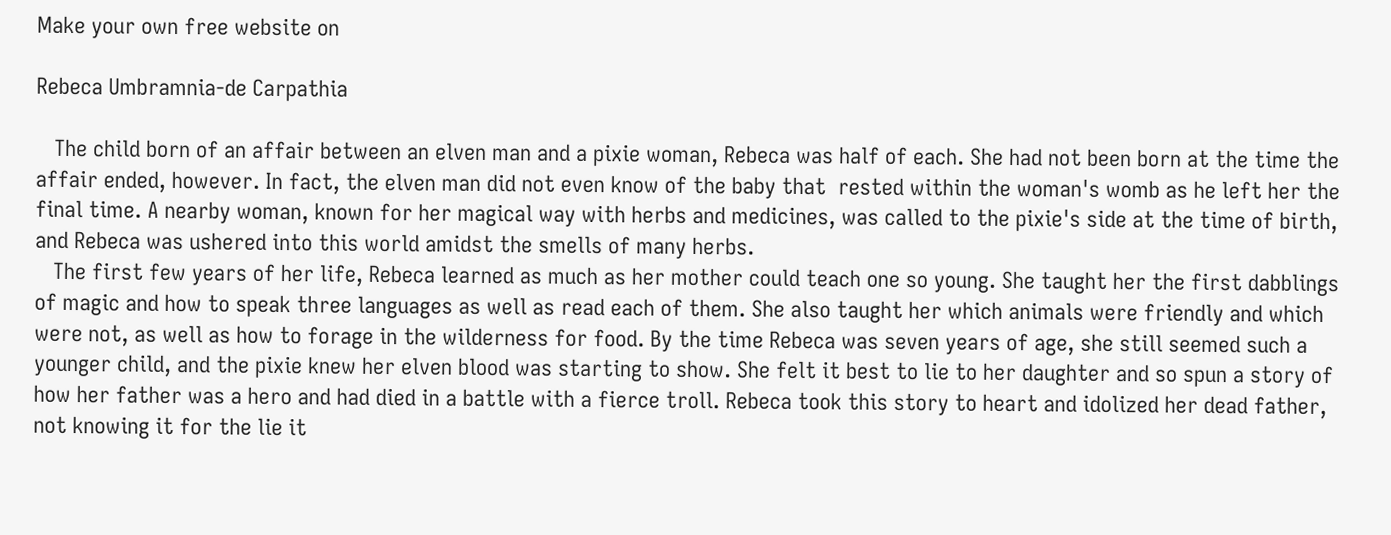Make your own free website on

Rebeca Umbramnia-de Carpathia

   The child born of an affair between an elven man and a pixie woman, Rebeca was half of each. She had not been born at the time the affair ended, however. In fact, the elven man did not even know of the baby that  rested within the woman's womb as he left her the final time. A nearby woman, known for her magical way with herbs and medicines, was called to the pixie's side at the time of birth, and Rebeca was ushered into this world amidst the smells of many herbs.
   The first few years of her life, Rebeca learned as much as her mother could teach one so young. She taught her the first dabblings of magic and how to speak three languages as well as read each of them. She also taught her which animals were friendly and which were not, as well as how to forage in the wilderness for food. By the time Rebeca was seven years of age, she still seemed such a younger child, and the pixie knew her elven blood was starting to show. She felt it best to lie to her daughter and so spun a story of how her father was a hero and had died in a battle with a fierce troll. Rebeca took this story to heart and idolized her dead father, not knowing it for the lie it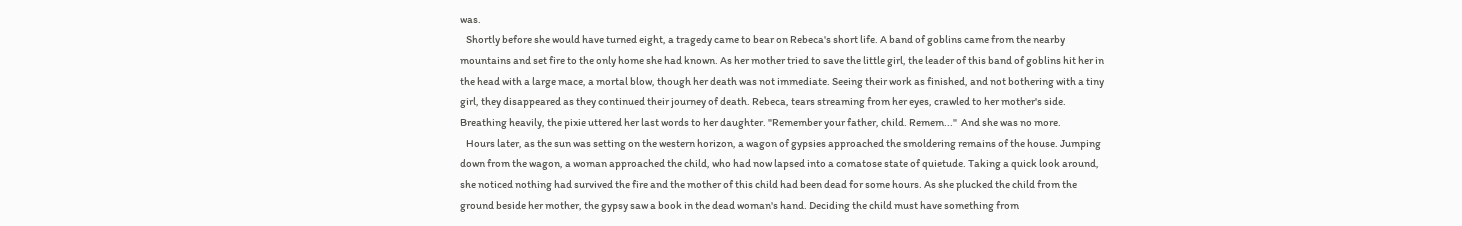was.
   Shortly before she would have turned eight, a tragedy came to bear on Rebeca's short life. A band of goblins came from the nearby mountains and set fire to the only home she had known. As her mother tried to save the little girl, the leader of this band of goblins hit her in the head with a large mace, a mortal blow, though her death was not immediate. Seeing their work as finished, and not bothering with a tiny girl, they disappeared as they continued their journey of death. Rebeca, tears streaming from her eyes, crawled to her mother's side. Breathing heavily, the pixie uttered her last words to her daughter. "Remember your father, child. Remem..."  And she was no more.
   Hours later, as the sun was setting on the western horizon, a wagon of gypsies approached the smoldering remains of the house. Jumping down from the wagon, a woman approached the child, who had now lapsed into a comatose state of quietude. Taking a quick look around, she noticed nothing had survived the fire and the mother of this child had been dead for some hours. As she plucked the child from the ground beside her mother, the gypsy saw a book in the dead woman's hand. Deciding the child must have something from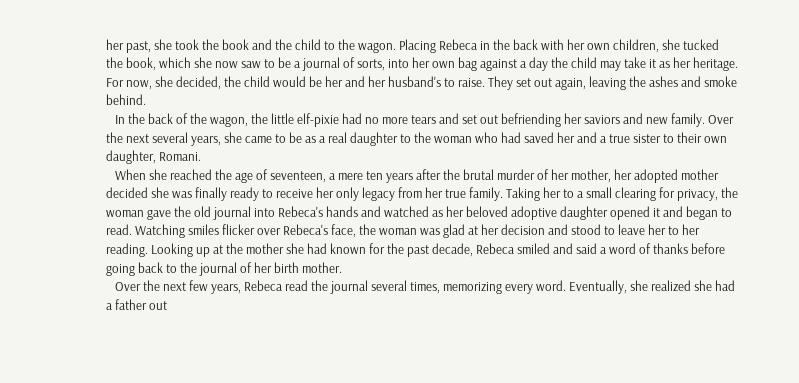her past, she took the book and the child to the wagon. Placing Rebeca in the back with her own children, she tucked the book, which she now saw to be a journal of sorts, into her own bag against a day the child may take it as her heritage. For now, she decided, the child would be her and her husband's to raise. They set out again, leaving the ashes and smoke behind.
   In the back of the wagon, the little elf-pixie had no more tears and set out befriending her saviors and new family. Over the next several years, she came to be as a real daughter to the woman who had saved her and a true sister to their own daughter, Romani.
   When she reached the age of seventeen, a mere ten years after the brutal murder of her mother, her adopted mother decided she was finally ready to receive her only legacy from her true family. Taking her to a small clearing for privacy, the woman gave the old journal into Rebeca's hands and watched as her beloved adoptive daughter opened it and began to read. Watching smiles flicker over Rebeca's face, the woman was glad at her decision and stood to leave her to her reading. Looking up at the mother she had known for the past decade, Rebeca smiled and said a word of thanks before going back to the journal of her birth mother.
   Over the next few years, Rebeca read the journal several times, memorizing every word. Eventually, she realized she had a father out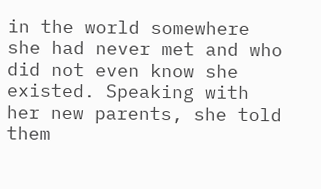in the world somewhere she had never met and who did not even know she existed. Speaking with her new parents, she told them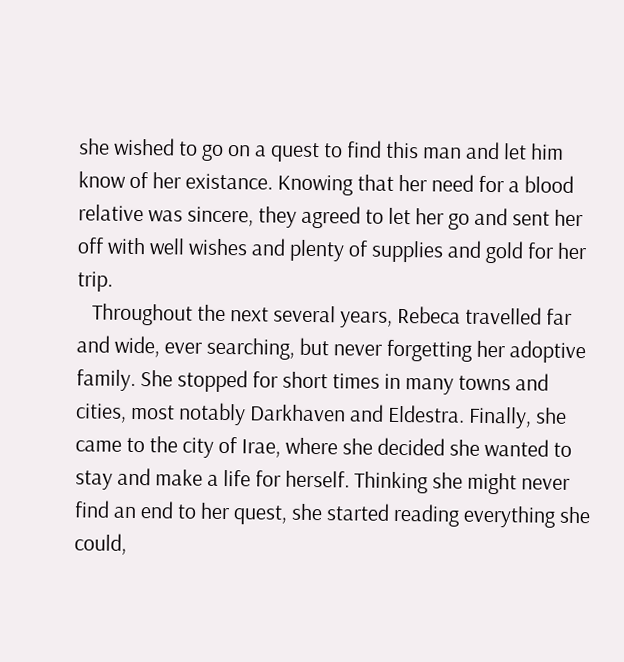she wished to go on a quest to find this man and let him know of her existance. Knowing that her need for a blood relative was sincere, they agreed to let her go and sent her off with well wishes and plenty of supplies and gold for her trip.
   Throughout the next several years, Rebeca travelled far and wide, ever searching, but never forgetting her adoptive family. She stopped for short times in many towns and cities, most notably Darkhaven and Eldestra. Finally, she came to the city of Irae, where she decided she wanted to stay and make a life for herself. Thinking she might never find an end to her quest, she started reading everything she could,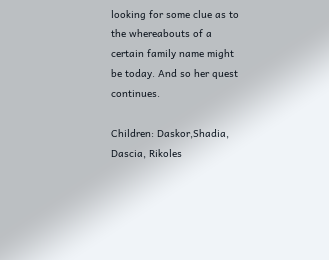looking for some clue as to the whereabouts of a certain family name might be today. And so her quest continues.

Children: Daskor,Shadia, Dascia, Rikoles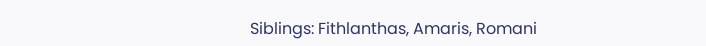Siblings: Fithlanthas, Amaris, Romani